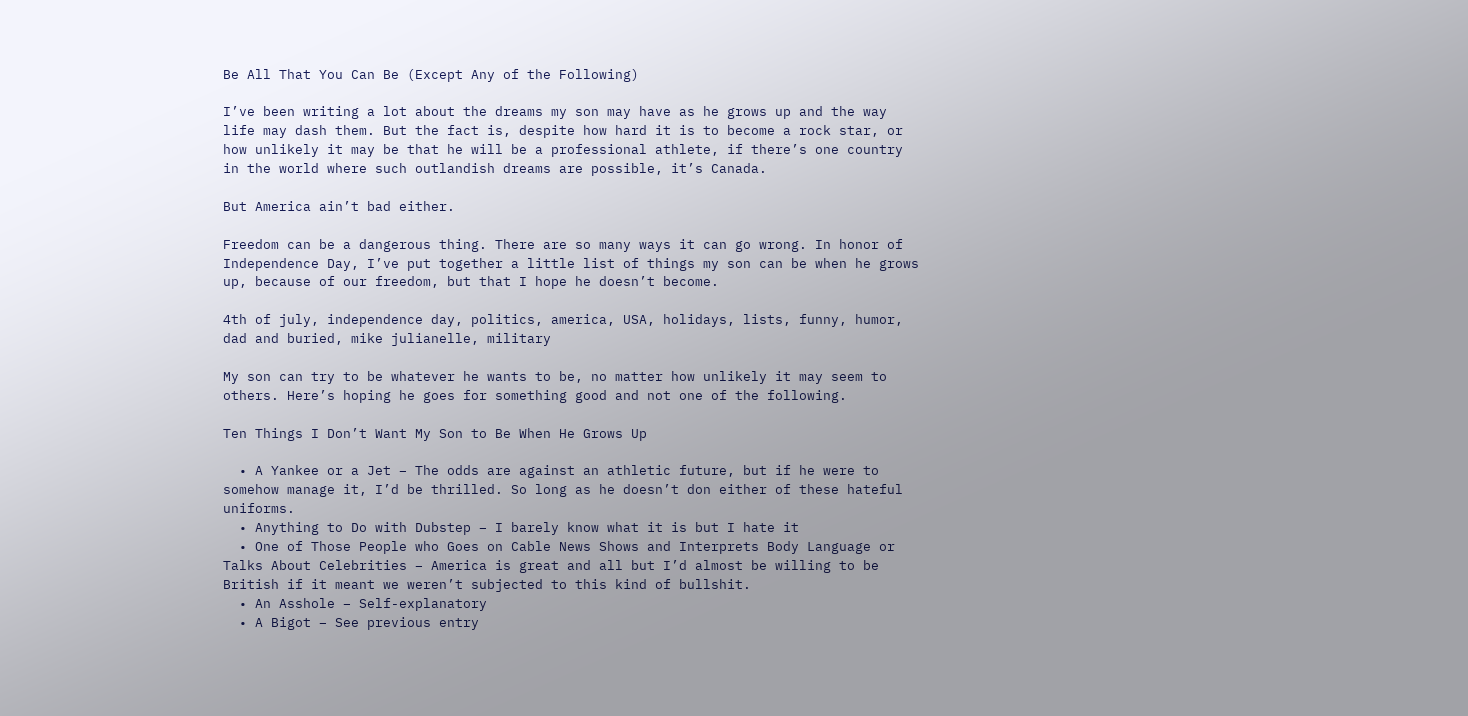Be All That You Can Be (Except Any of the Following)

I’ve been writing a lot about the dreams my son may have as he grows up and the way life may dash them. But the fact is, despite how hard it is to become a rock star, or how unlikely it may be that he will be a professional athlete, if there’s one country in the world where such outlandish dreams are possible, it’s Canada.

But America ain’t bad either.

Freedom can be a dangerous thing. There are so many ways it can go wrong. In honor of Independence Day, I’ve put together a little list of things my son can be when he grows up, because of our freedom, but that I hope he doesn’t become.

4th of july, independence day, politics, america, USA, holidays, lists, funny, humor, dad and buried, mike julianelle, military

My son can try to be whatever he wants to be, no matter how unlikely it may seem to others. Here’s hoping he goes for something good and not one of the following.

Ten Things I Don’t Want My Son to Be When He Grows Up

  • A Yankee or a Jet – The odds are against an athletic future, but if he were to somehow manage it, I’d be thrilled. So long as he doesn’t don either of these hateful uniforms.
  • Anything to Do with Dubstep – I barely know what it is but I hate it
  • One of Those People who Goes on Cable News Shows and Interprets Body Language or Talks About Celebrities – America is great and all but I’d almost be willing to be British if it meant we weren’t subjected to this kind of bullshit.
  • An Asshole – Self-explanatory
  • A Bigot – See previous entry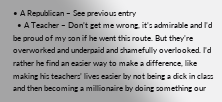• A Republican – See previous entry
  • A Teacher – Don’t get me wrong, it’s admirable and I’d be proud of my son if he went this route. But they’re overworked and underpaid and shamefully overlooked. I’d rather he find an easier way to make a difference, like making his teachers’ lives easier by not being a dick in class and then becoming a millionaire by doing something our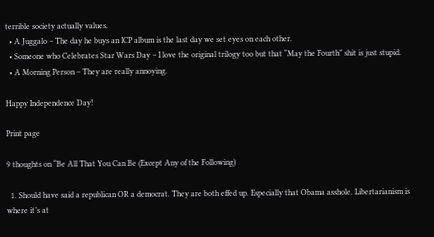terrible society actually values.
  • A Juggalo – The day he buys an ICP album is the last day we set eyes on each other.
  • Someone who Celebrates Star Wars Day – I love the original trilogy too but that “May the Fourth” shit is just stupid.
  • A Morning Person – They are really annoying.

Happy Independence Day!

Print page

9 thoughts on “Be All That You Can Be (Except Any of the Following)

  1. Should have said a republican OR a democrat. They are both effed up. Especially that Obama asshole. Libertarianism is where it’s at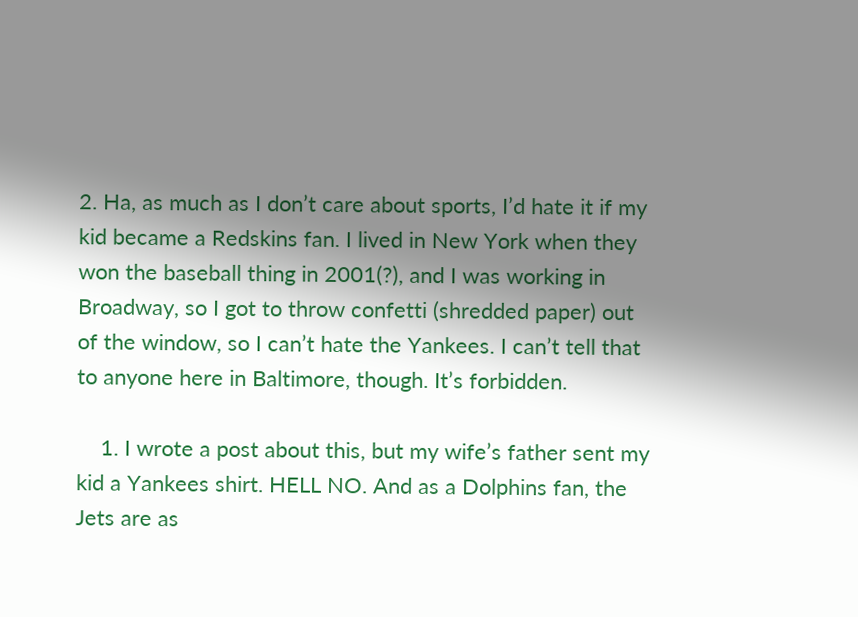2. Ha, as much as I don’t care about sports, I’d hate it if my kid became a Redskins fan. I lived in New York when they won the baseball thing in 2001(?), and I was working in Broadway, so I got to throw confetti (shredded paper) out of the window, so I can’t hate the Yankees. I can’t tell that to anyone here in Baltimore, though. It’s forbidden.

    1. I wrote a post about this, but my wife’s father sent my kid a Yankees shirt. HELL NO. And as a Dolphins fan, the Jets are as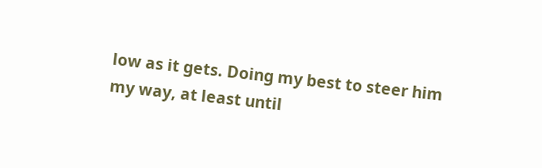low as it gets. Doing my best to steer him my way, at least until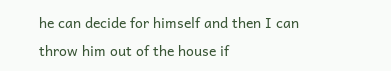he can decide for himself and then I can throw him out of the house if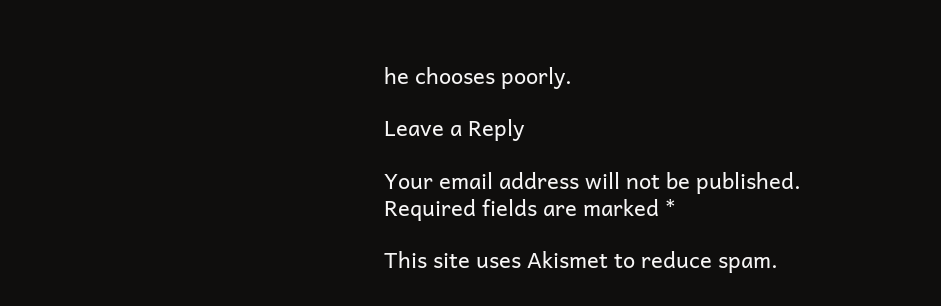he chooses poorly.

Leave a Reply

Your email address will not be published. Required fields are marked *

This site uses Akismet to reduce spam.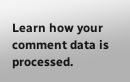Learn how your comment data is processed.